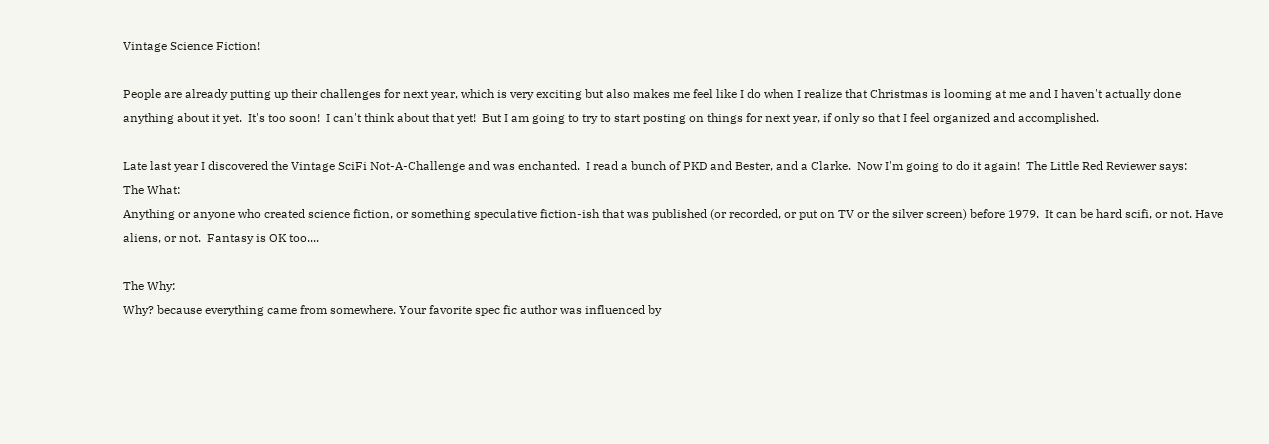Vintage Science Fiction!

People are already putting up their challenges for next year, which is very exciting but also makes me feel like I do when I realize that Christmas is looming at me and I haven't actually done anything about it yet.  It's too soon!  I can't think about that yet!  But I am going to try to start posting on things for next year, if only so that I feel organized and accomplished.

Late last year I discovered the Vintage SciFi Not-A-Challenge and was enchanted.  I read a bunch of PKD and Bester, and a Clarke.  Now I'm going to do it again!  The Little Red Reviewer says:
The What:
Anything or anyone who created science fiction, or something speculative fiction-ish that was published (or recorded, or put on TV or the silver screen) before 1979.  It can be hard scifi, or not. Have aliens, or not.  Fantasy is OK too....

The Why:
Why? because everything came from somewhere. Your favorite spec fic author was influenced by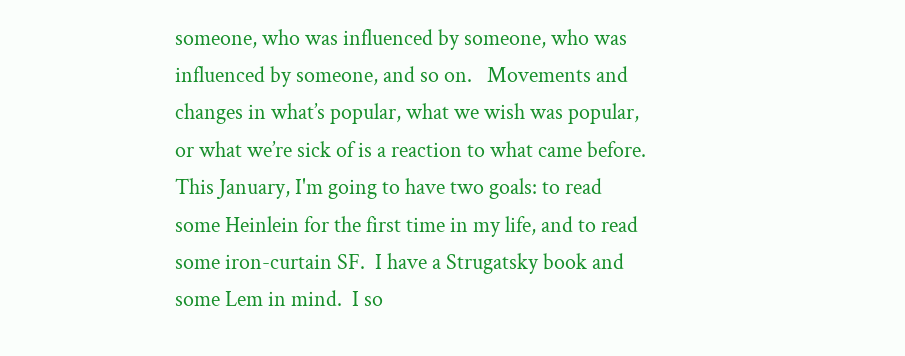someone, who was influenced by someone, who was influenced by someone, and so on.   Movements and changes in what’s popular, what we wish was popular, or what we’re sick of is a reaction to what came before.
This January, I'm going to have two goals: to read some Heinlein for the first time in my life, and to read some iron-curtain SF.  I have a Strugatsky book and some Lem in mind.  I so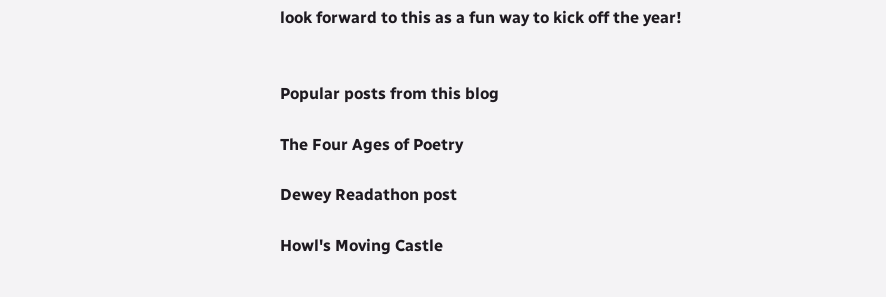look forward to this as a fun way to kick off the year!


Popular posts from this blog

The Four Ages of Poetry

Dewey Readathon post

Howl's Moving Castle